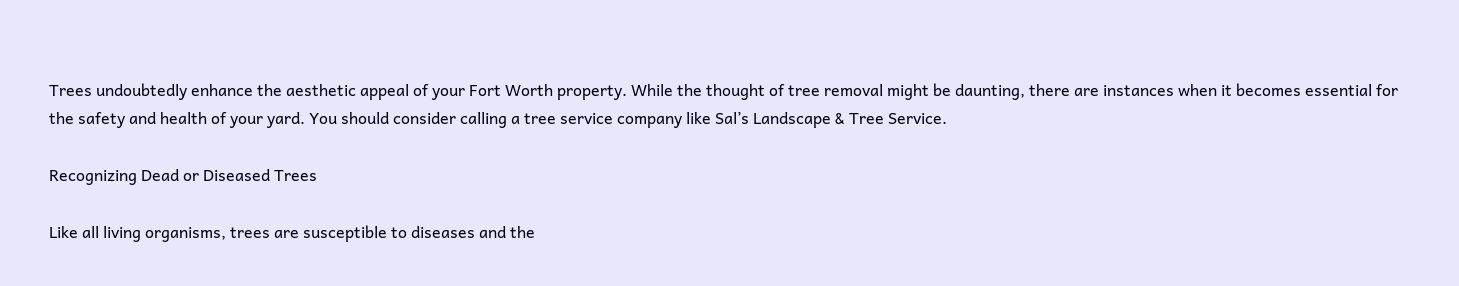Trees undoubtedly enhance the aesthetic appeal of your Fort Worth property. While the thought of tree removal might be daunting, there are instances when it becomes essential for the safety and health of your yard. You should consider calling a tree service company like Sal’s Landscape & Tree Service.

Recognizing Dead or Diseased Trees

Like all living organisms, trees are susceptible to diseases and the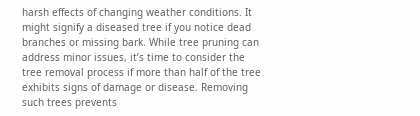harsh effects of changing weather conditions. It might signify a diseased tree if you notice dead branches or missing bark. While tree pruning can address minor issues, it’s time to consider the tree removal process if more than half of the tree exhibits signs of damage or disease. Removing such trees prevents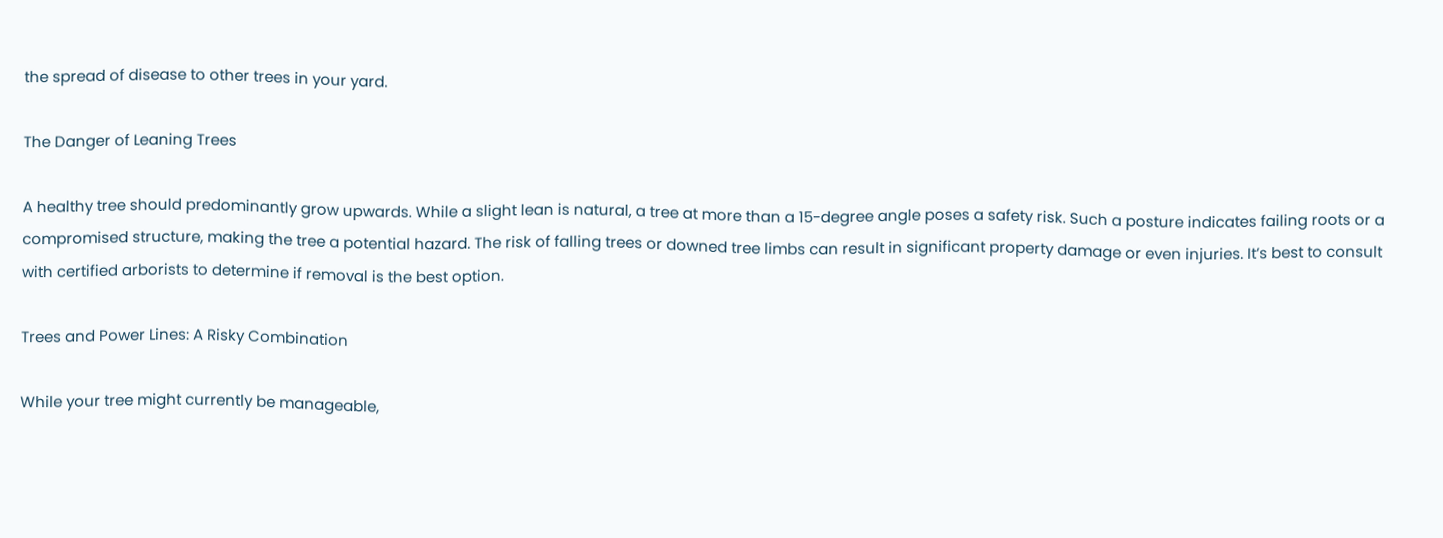the spread of disease to other trees in your yard.

The Danger of Leaning Trees

A healthy tree should predominantly grow upwards. While a slight lean is natural, a tree at more than a 15-degree angle poses a safety risk. Such a posture indicates failing roots or a compromised structure, making the tree a potential hazard. The risk of falling trees or downed tree limbs can result in significant property damage or even injuries. It’s best to consult with certified arborists to determine if removal is the best option.

Trees and Power Lines: A Risky Combination

While your tree might currently be manageable,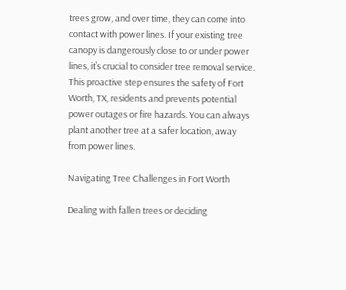trees grow, and over time, they can come into contact with power lines. If your existing tree canopy is dangerously close to or under power lines, it’s crucial to consider tree removal service. This proactive step ensures the safety of Fort Worth, TX, residents and prevents potential power outages or fire hazards. You can always plant another tree at a safer location, away from power lines.

Navigating Tree Challenges in Fort Worth

Dealing with fallen trees or deciding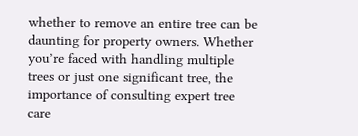whether to remove an entire tree can be daunting for property owners. Whether you’re faced with handling multiple trees or just one significant tree, the importance of consulting expert tree care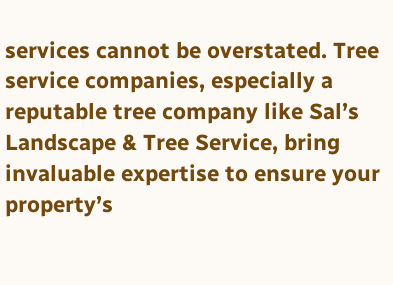services cannot be overstated. Tree service companies, especially a reputable tree company like Sal’s Landscape & Tree Service, bring invaluable expertise to ensure your property’s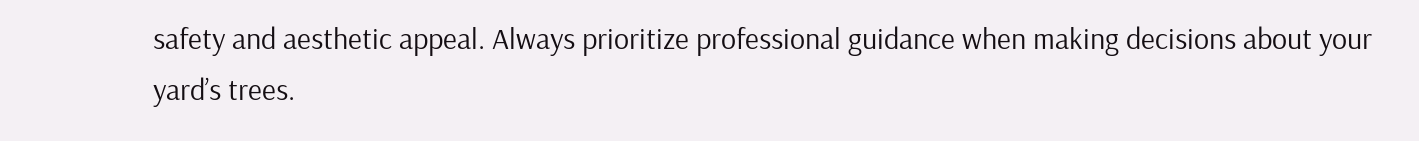safety and aesthetic appeal. Always prioritize professional guidance when making decisions about your yard’s trees.